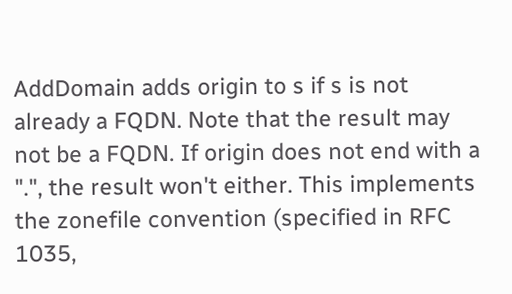AddDomain adds origin to s if s is not already a FQDN. Note that the result may not be a FQDN. If origin does not end with a ".", the result won't either. This implements the zonefile convention (specified in RFC 1035,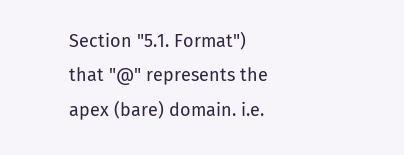Section "5.1. Format") that "@" represents the apex (bare) domain. i.e.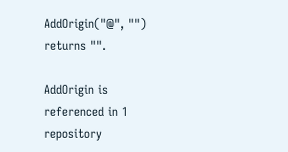AddOrigin("@", "") returns "".

AddOrigin is referenced in 1 repository